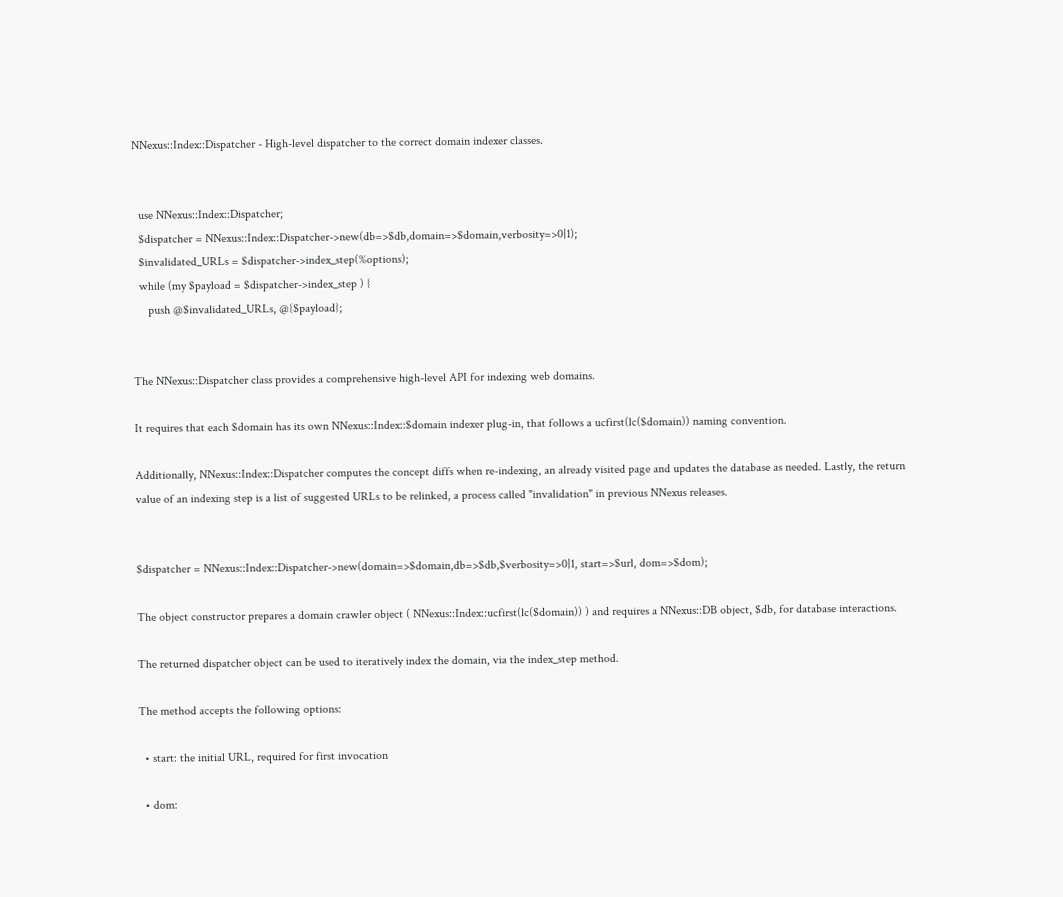NNexus::Index::Dispatcher - High-level dispatcher to the correct domain indexer classes.


  use NNexus::Index::Dispatcher;
  $dispatcher = NNexus::Index::Dispatcher->new(db=>$db,domain=>$domain,verbosity=>0|1);
  $invalidated_URLs = $dispatcher->index_step(%options);
  while (my $payload = $dispatcher->index_step ) {
     push @$invalidated_URLs, @{$payload};


The NNexus::Dispatcher class provides a comprehensive high-level API for indexing web domains.

It requires that each $domain has its own NNexus::Index::$domain indexer plug-in, that follows a ucfirst(lc($domain)) naming convention.

Additionally, NNexus::Index::Dispatcher computes the concept diffs when re-indexing, an already visited page and updates the database as needed. Lastly, the return value of an indexing step is a list of suggested URLs to be relinked, a process called "invalidation" in previous NNexus releases.


$dispatcher = NNexus::Index::Dispatcher->new(domain=>$domain,db=>$db,$verbosity=>0|1, start=>$url, dom=>$dom);

The object constructor prepares a domain crawler object ( NNexus::Index::ucfirst(lc($domain)) ) and requires a NNexus::DB object, $db, for database interactions.

The returned dispatcher object can be used to iteratively index the domain, via the index_step method.

The method accepts the following options:

  • start: the initial URL, required for first invocation

  • dom: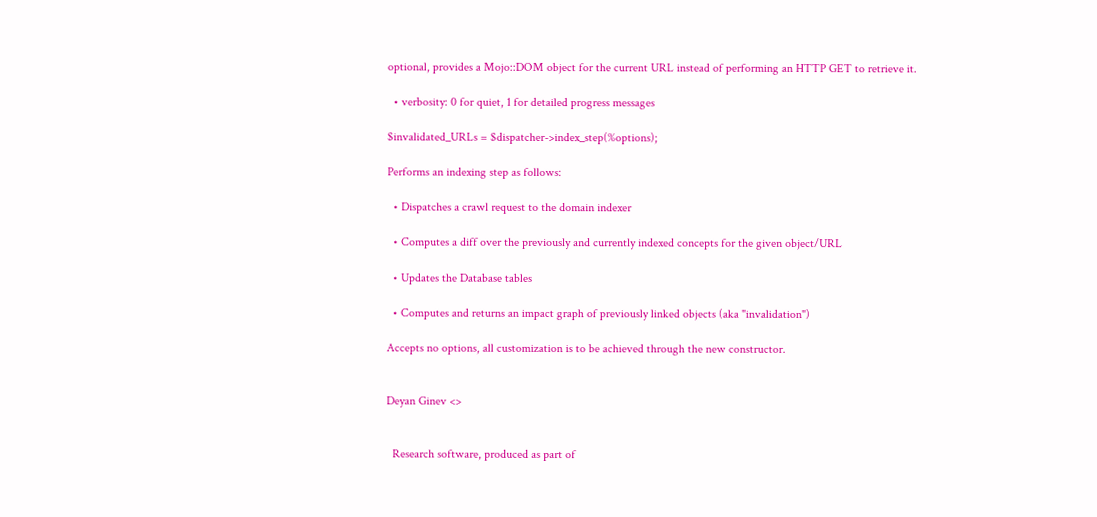optional, provides a Mojo::DOM object for the current URL instead of performing an HTTP GET to retrieve it.

  • verbosity: 0 for quiet, 1 for detailed progress messages

$invalidated_URLs = $dispatcher->index_step(%options);

Performs an indexing step as follows:

  • Dispatches a crawl request to the domain indexer

  • Computes a diff over the previously and currently indexed concepts for the given object/URL

  • Updates the Database tables

  • Computes and returns an impact graph of previously linked objects (aka "invalidation")

Accepts no options, all customization is to be achieved through the new constructor.


Deyan Ginev <>


  Research software, produced as part of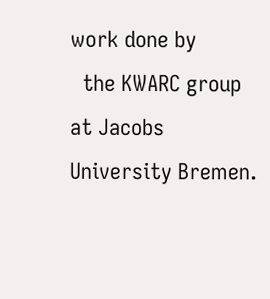work done by
  the KWARC group at Jacobs University Bremen.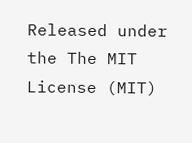Released under the The MIT License (MIT)